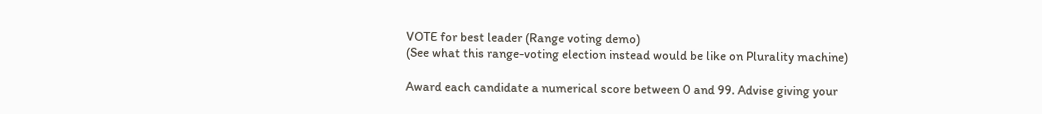VOTE for best leader (Range voting demo)
(See what this range-voting election instead would be like on Plurality machine)

Award each candidate a numerical score between 0 and 99. Advise giving your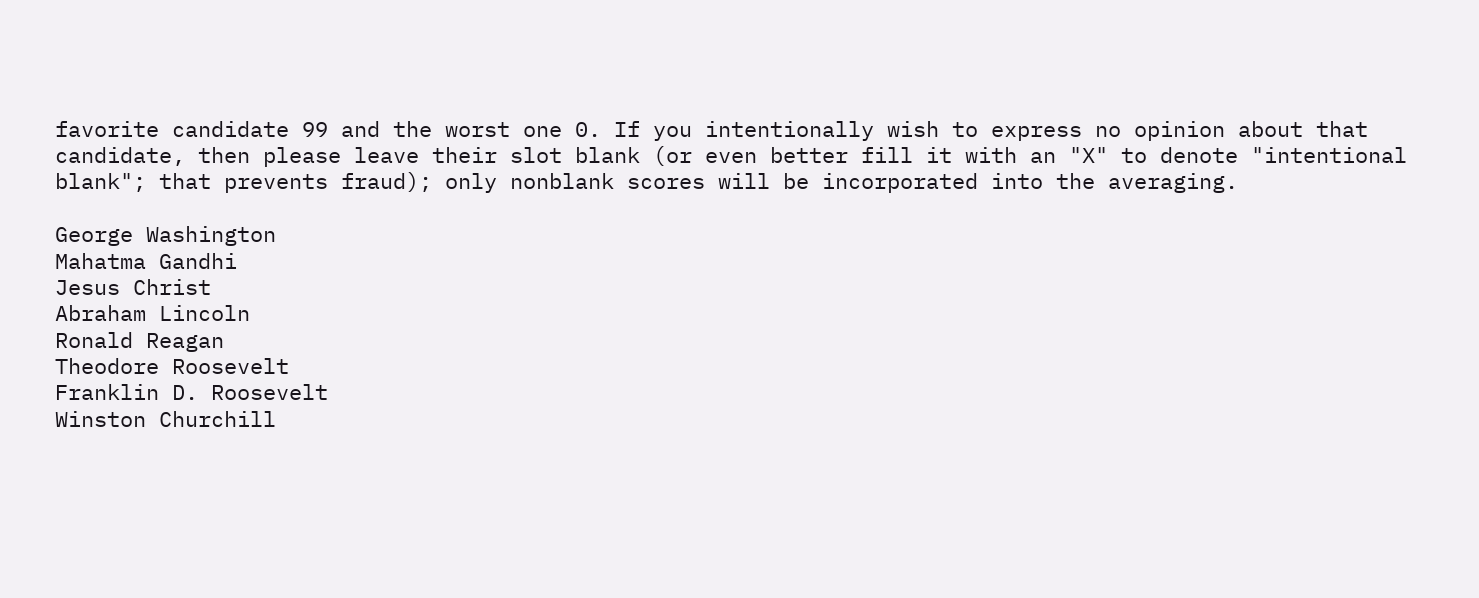favorite candidate 99 and the worst one 0. If you intentionally wish to express no opinion about that candidate, then please leave their slot blank (or even better fill it with an "X" to denote "intentional blank"; that prevents fraud); only nonblank scores will be incorporated into the averaging.

George Washington
Mahatma Gandhi
Jesus Christ
Abraham Lincoln
Ronald Reagan
Theodore Roosevelt
Franklin D. Roosevelt
Winston Churchill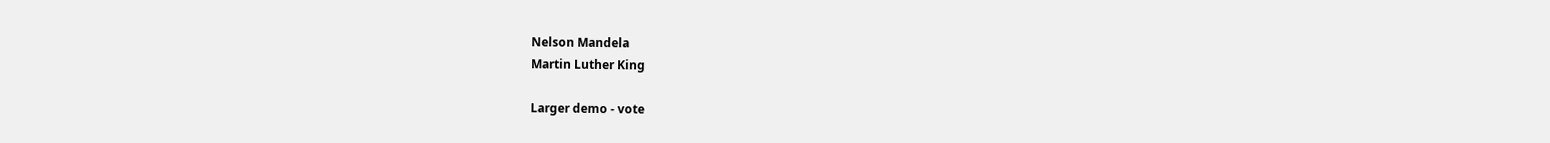Nelson Mandela
Martin Luther King

Larger demo - vote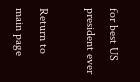for best US president ever

Return to main page